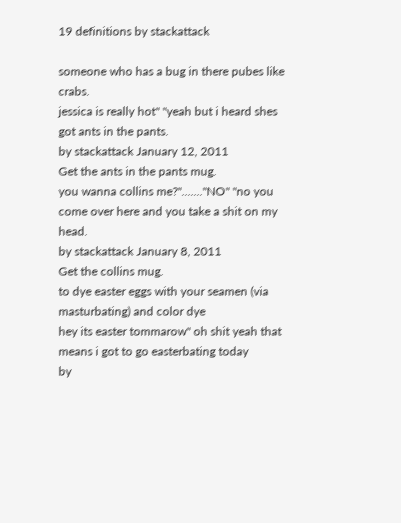19 definitions by stackattack

someone who has a bug in there pubes like crabs.
jessica is really hot" "yeah but i heard shes got ants in the pants.
by stackattack January 12, 2011
Get the ants in the pants mug.
you wanna collins me?"......."NO" "no you come over here and you take a shit on my head.
by stackattack January 8, 2011
Get the collins mug.
to dye easter eggs with your seamen (via masturbating) and color dye
hey its easter tommarow" oh shit yeah that means i got to go easterbating today
by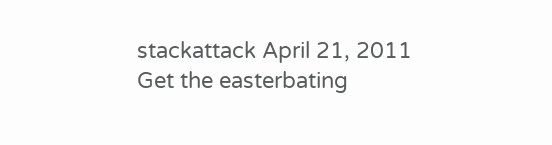stackattack April 21, 2011
Get the easterbating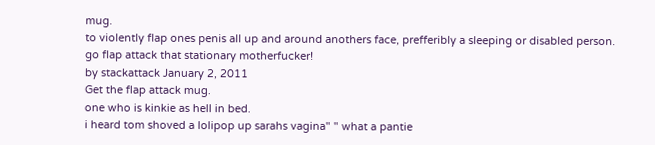mug.
to violently flap ones penis all up and around anothers face, prefferibly a sleeping or disabled person.
go flap attack that stationary motherfucker!
by stackattack January 2, 2011
Get the flap attack mug.
one who is kinkie as hell in bed.
i heard tom shoved a lolipop up sarahs vagina" " what a pantie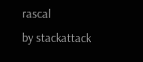rascal
by stackattack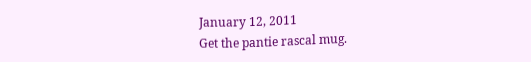January 12, 2011
Get the pantie rascal mug.